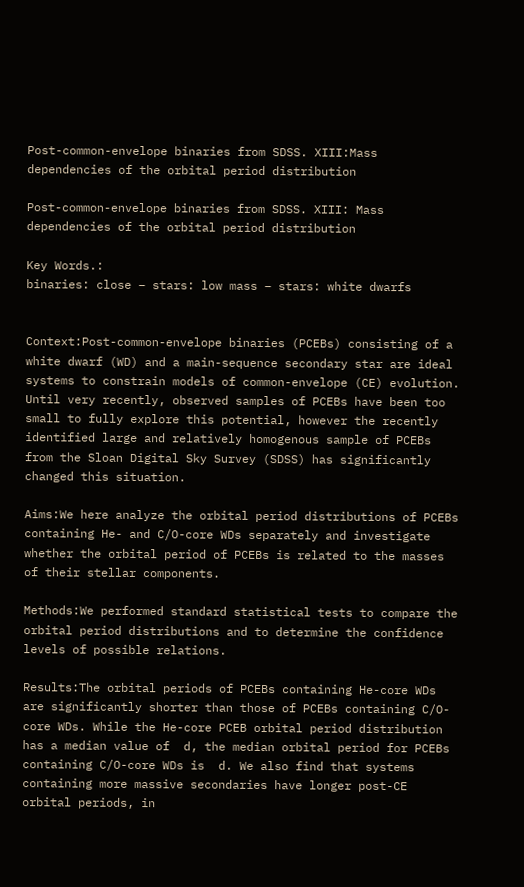Post-common-envelope binaries from SDSS. XIII:Mass dependencies of the orbital period distribution

Post-common-envelope binaries from SDSS. XIII: Mass dependencies of the orbital period distribution

Key Words.:
binaries: close – stars: low mass – stars: white dwarfs


Context:Post-common-envelope binaries (PCEBs) consisting of a white dwarf (WD) and a main-sequence secondary star are ideal systems to constrain models of common-envelope (CE) evolution. Until very recently, observed samples of PCEBs have been too small to fully explore this potential, however the recently identified large and relatively homogenous sample of PCEBs from the Sloan Digital Sky Survey (SDSS) has significantly changed this situation.

Aims:We here analyze the orbital period distributions of PCEBs containing He- and C/O-core WDs separately and investigate whether the orbital period of PCEBs is related to the masses of their stellar components.

Methods:We performed standard statistical tests to compare the orbital period distributions and to determine the confidence levels of possible relations.

Results:The orbital periods of PCEBs containing He-core WDs are significantly shorter than those of PCEBs containing C/O-core WDs. While the He-core PCEB orbital period distribution has a median value of  d, the median orbital period for PCEBs containing C/O-core WDs is  d. We also find that systems containing more massive secondaries have longer post-CE orbital periods, in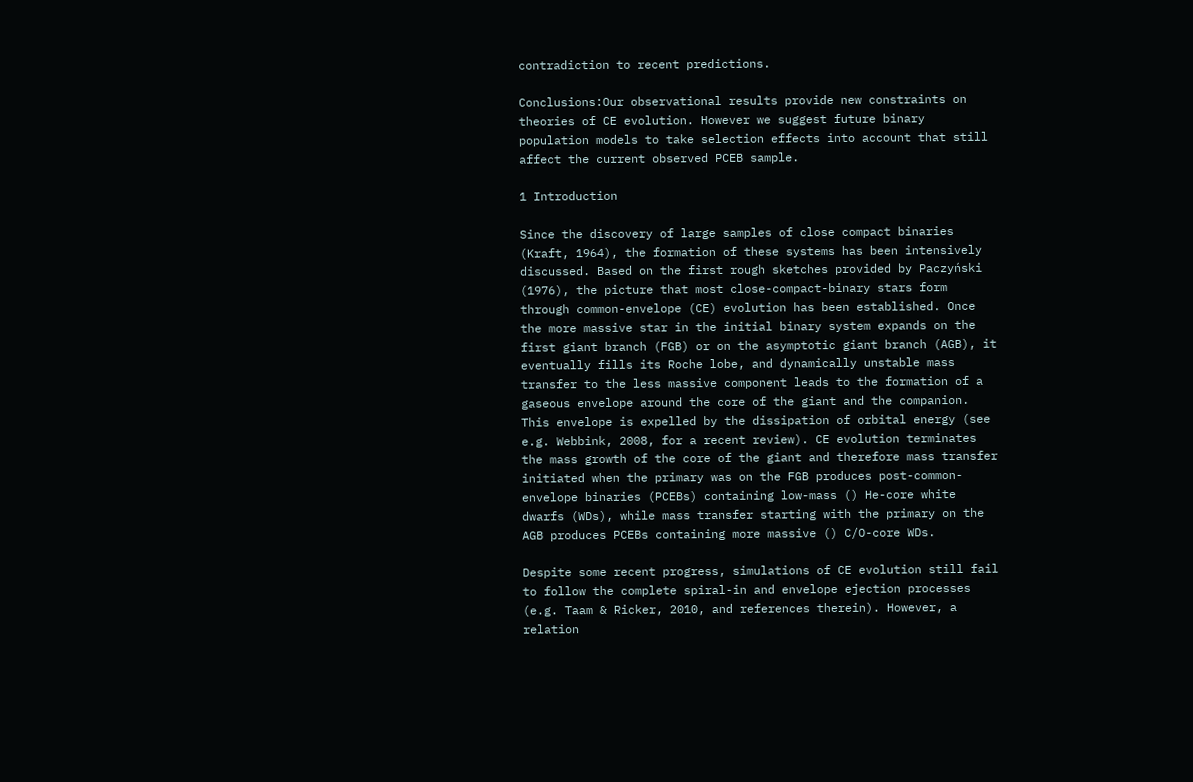contradiction to recent predictions.

Conclusions:Our observational results provide new constraints on theories of CE evolution. However we suggest future binary population models to take selection effects into account that still affect the current observed PCEB sample.

1 Introduction

Since the discovery of large samples of close compact binaries (Kraft, 1964), the formation of these systems has been intensively discussed. Based on the first rough sketches provided by Paczyński (1976), the picture that most close-compact-binary stars form through common-envelope (CE) evolution has been established. Once the more massive star in the initial binary system expands on the first giant branch (FGB) or on the asymptotic giant branch (AGB), it eventually fills its Roche lobe, and dynamically unstable mass transfer to the less massive component leads to the formation of a gaseous envelope around the core of the giant and the companion. This envelope is expelled by the dissipation of orbital energy (see e.g. Webbink, 2008, for a recent review). CE evolution terminates the mass growth of the core of the giant and therefore mass transfer initiated when the primary was on the FGB produces post-common-envelope binaries (PCEBs) containing low-mass () He-core white dwarfs (WDs), while mass transfer starting with the primary on the AGB produces PCEBs containing more massive () C/O-core WDs.

Despite some recent progress, simulations of CE evolution still fail to follow the complete spiral-in and envelope ejection processes (e.g. Taam & Ricker, 2010, and references therein). However, a relation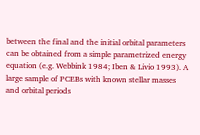between the final and the initial orbital parameters can be obtained from a simple parametrized energy equation (e.g. Webbink 1984; Iben & Livio 1993). A large sample of PCEBs with known stellar masses and orbital periods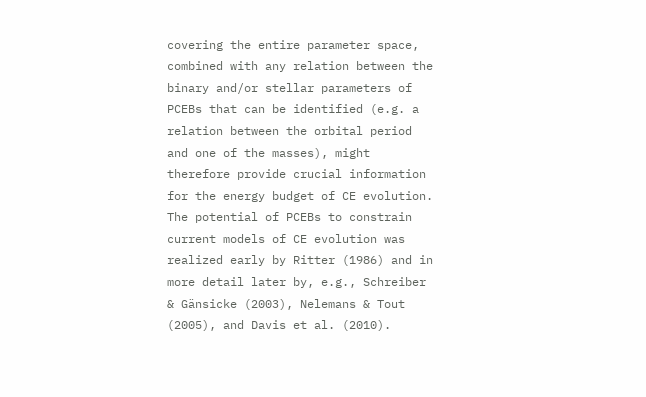covering the entire parameter space, combined with any relation between the binary and/or stellar parameters of PCEBs that can be identified (e.g. a relation between the orbital period and one of the masses), might therefore provide crucial information for the energy budget of CE evolution. The potential of PCEBs to constrain current models of CE evolution was realized early by Ritter (1986) and in more detail later by, e.g., Schreiber & Gänsicke (2003), Nelemans & Tout (2005), and Davis et al. (2010).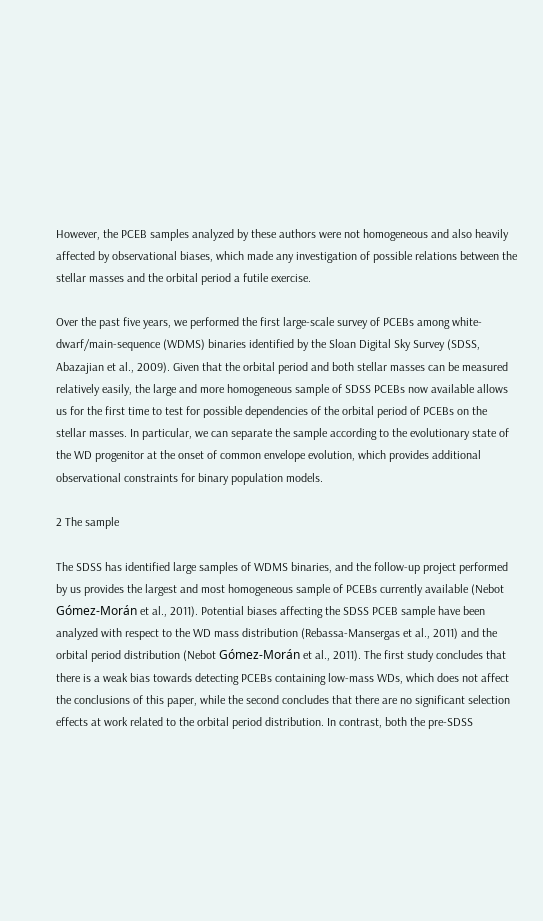However, the PCEB samples analyzed by these authors were not homogeneous and also heavily affected by observational biases, which made any investigation of possible relations between the stellar masses and the orbital period a futile exercise.

Over the past five years, we performed the first large-scale survey of PCEBs among white-dwarf/main-sequence (WDMS) binaries identified by the Sloan Digital Sky Survey (SDSS, Abazajian et al., 2009). Given that the orbital period and both stellar masses can be measured relatively easily, the large and more homogeneous sample of SDSS PCEBs now available allows us for the first time to test for possible dependencies of the orbital period of PCEBs on the stellar masses. In particular, we can separate the sample according to the evolutionary state of the WD progenitor at the onset of common envelope evolution, which provides additional observational constraints for binary population models.

2 The sample

The SDSS has identified large samples of WDMS binaries, and the follow-up project performed by us provides the largest and most homogeneous sample of PCEBs currently available (Nebot Gómez-Morán et al., 2011). Potential biases affecting the SDSS PCEB sample have been analyzed with respect to the WD mass distribution (Rebassa-Mansergas et al., 2011) and the orbital period distribution (Nebot Gómez-Morán et al., 2011). The first study concludes that there is a weak bias towards detecting PCEBs containing low-mass WDs, which does not affect the conclusions of this paper, while the second concludes that there are no significant selection effects at work related to the orbital period distribution. In contrast, both the pre-SDSS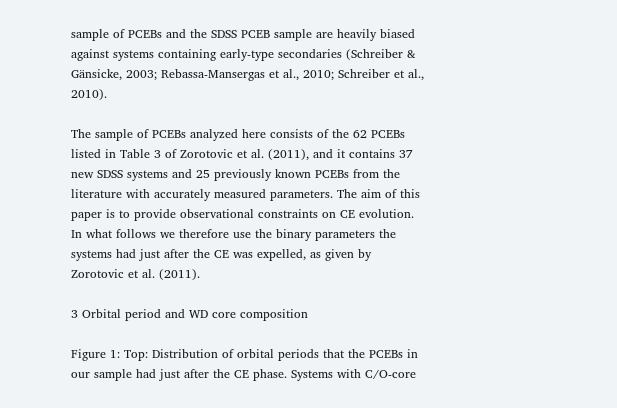sample of PCEBs and the SDSS PCEB sample are heavily biased against systems containing early-type secondaries (Schreiber & Gänsicke, 2003; Rebassa-Mansergas et al., 2010; Schreiber et al., 2010).

The sample of PCEBs analyzed here consists of the 62 PCEBs listed in Table 3 of Zorotovic et al. (2011), and it contains 37 new SDSS systems and 25 previously known PCEBs from the literature with accurately measured parameters. The aim of this paper is to provide observational constraints on CE evolution. In what follows we therefore use the binary parameters the systems had just after the CE was expelled, as given by Zorotovic et al. (2011).

3 Orbital period and WD core composition

Figure 1: Top: Distribution of orbital periods that the PCEBs in our sample had just after the CE phase. Systems with C/O-core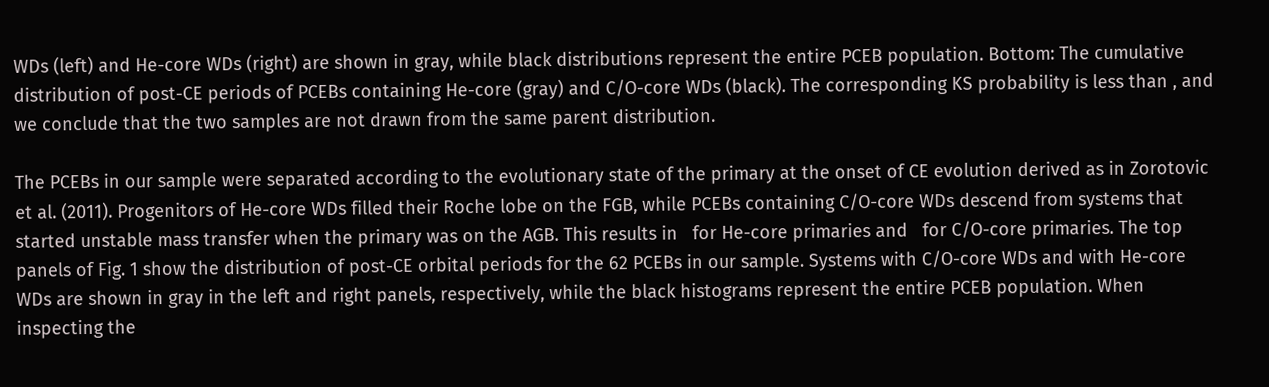WDs (left) and He-core WDs (right) are shown in gray, while black distributions represent the entire PCEB population. Bottom: The cumulative distribution of post-CE periods of PCEBs containing He-core (gray) and C/O-core WDs (black). The corresponding KS probability is less than , and we conclude that the two samples are not drawn from the same parent distribution.

The PCEBs in our sample were separated according to the evolutionary state of the primary at the onset of CE evolution derived as in Zorotovic et al. (2011). Progenitors of He-core WDs filled their Roche lobe on the FGB, while PCEBs containing C/O-core WDs descend from systems that started unstable mass transfer when the primary was on the AGB. This results in   for He-core primaries and   for C/O-core primaries. The top panels of Fig. 1 show the distribution of post-CE orbital periods for the 62 PCEBs in our sample. Systems with C/O-core WDs and with He-core WDs are shown in gray in the left and right panels, respectively, while the black histograms represent the entire PCEB population. When inspecting the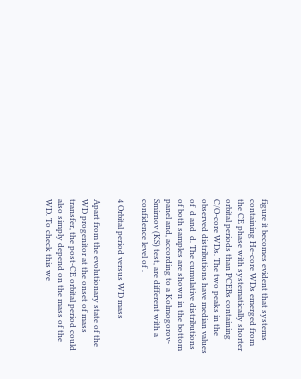figure it becomes evident that systems containing He-core WDs emerged from the CE phase with systematically shorter orbital periods than PCEBs containing C/O-core WDs. The two peaks in the observed distributions have median values of  d and  d. The cumulative distributions of both samples are shown in the bottom panel and, according to a Kolmogorov-Smirnov (KS) test, are different with a confidence level of .

4 Orbital period versus WD mass

Apart from the evolutionary state of the WD progenitor at the onset of mass transfer, the post-CE orbital period could also simply depend on the mass of the WD. To check this we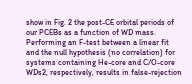show in Fig. 2 the post-CE orbital periods of our PCEBs as a function of WD mass. Performing an F-test between a linear fit and the null hypothesis (no correlation) for systems containing He-core and C/O-core WDs2, respectively, results in false-rejection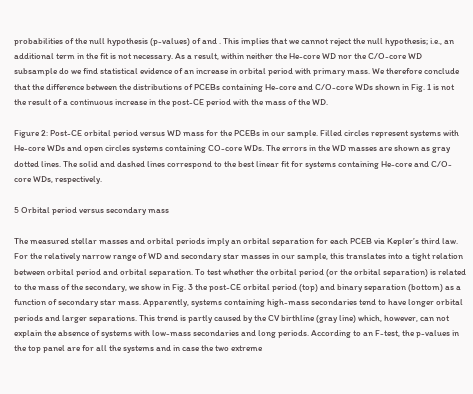probabilities of the null hypothesis (p-values) of and . This implies that we cannot reject the null hypothesis; i.e., an additional term in the fit is not necessary. As a result, within neither the He-core WD nor the C/O-core WD subsample do we find statistical evidence of an increase in orbital period with primary mass. We therefore conclude that the difference between the distributions of PCEBs containing He-core and C/O-core WDs shown in Fig. 1 is not the result of a continuous increase in the post-CE period with the mass of the WD.

Figure 2: Post-CE orbital period versus WD mass for the PCEBs in our sample. Filled circles represent systems with He-core WDs and open circles systems containing CO-core WDs. The errors in the WD masses are shown as gray dotted lines. The solid and dashed lines correspond to the best linear fit for systems containing He-core and C/O-core WDs, respectively.

5 Orbital period versus secondary mass

The measured stellar masses and orbital periods imply an orbital separation for each PCEB via Kepler’s third law. For the relatively narrow range of WD and secondary star masses in our sample, this translates into a tight relation between orbital period and orbital separation. To test whether the orbital period (or the orbital separation) is related to the mass of the secondary, we show in Fig. 3 the post-CE orbital period (top) and binary separation (bottom) as a function of secondary star mass. Apparently, systems containing high-mass secondaries tend to have longer orbital periods and larger separations. This trend is partly caused by the CV birthline (gray line) which, however, can not explain the absence of systems with low-mass secondaries and long periods. According to an F-test, the p-values in the top panel are for all the systems and in case the two extreme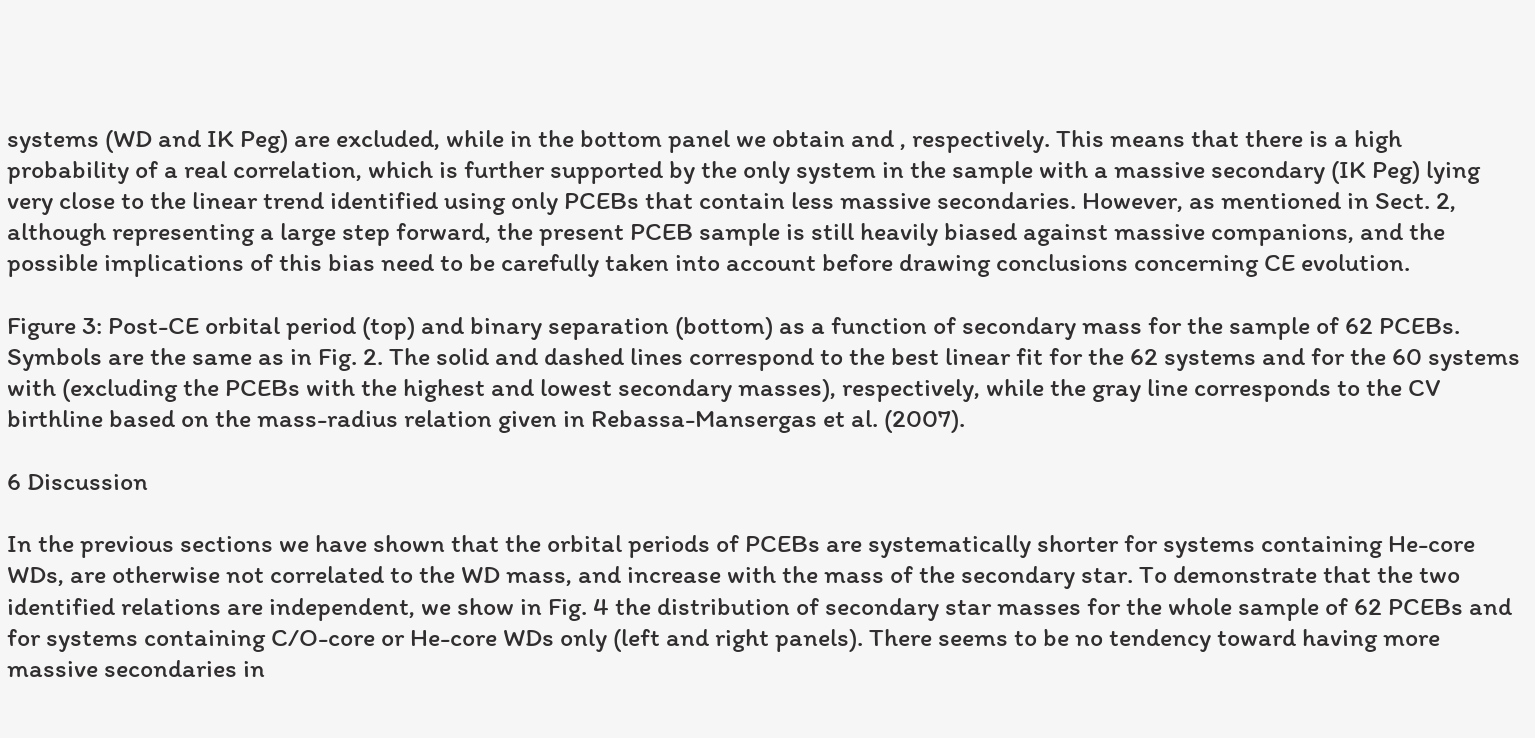systems (WD and IK Peg) are excluded, while in the bottom panel we obtain and , respectively. This means that there is a high probability of a real correlation, which is further supported by the only system in the sample with a massive secondary (IK Peg) lying very close to the linear trend identified using only PCEBs that contain less massive secondaries. However, as mentioned in Sect. 2, although representing a large step forward, the present PCEB sample is still heavily biased against massive companions, and the possible implications of this bias need to be carefully taken into account before drawing conclusions concerning CE evolution.

Figure 3: Post-CE orbital period (top) and binary separation (bottom) as a function of secondary mass for the sample of 62 PCEBs. Symbols are the same as in Fig. 2. The solid and dashed lines correspond to the best linear fit for the 62 systems and for the 60 systems with (excluding the PCEBs with the highest and lowest secondary masses), respectively, while the gray line corresponds to the CV birthline based on the mass-radius relation given in Rebassa-Mansergas et al. (2007).

6 Discussion

In the previous sections we have shown that the orbital periods of PCEBs are systematically shorter for systems containing He-core WDs, are otherwise not correlated to the WD mass, and increase with the mass of the secondary star. To demonstrate that the two identified relations are independent, we show in Fig. 4 the distribution of secondary star masses for the whole sample of 62 PCEBs and for systems containing C/O-core or He-core WDs only (left and right panels). There seems to be no tendency toward having more massive secondaries in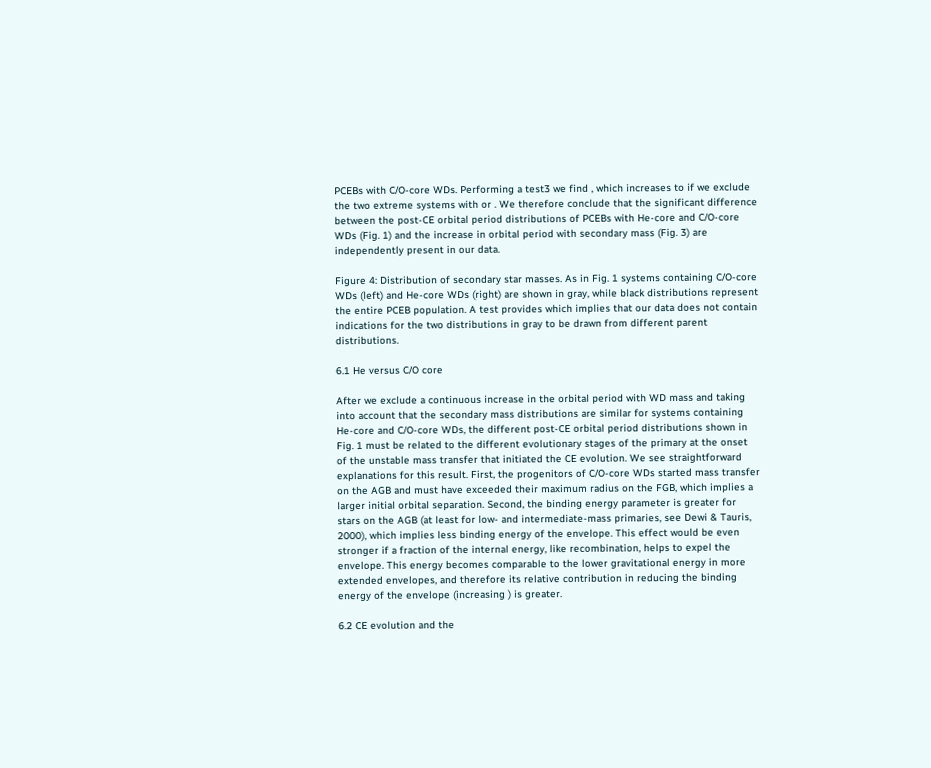PCEBs with C/O-core WDs. Performing a test3 we find , which increases to if we exclude the two extreme systems with or . We therefore conclude that the significant difference between the post-CE orbital period distributions of PCEBs with He-core and C/O-core WDs (Fig. 1) and the increase in orbital period with secondary mass (Fig. 3) are independently present in our data.

Figure 4: Distribution of secondary star masses. As in Fig. 1 systems containing C/O-core WDs (left) and He-core WDs (right) are shown in gray, while black distributions represent the entire PCEB population. A test provides which implies that our data does not contain indications for the two distributions in gray to be drawn from different parent distributions.

6.1 He versus C/O core

After we exclude a continuous increase in the orbital period with WD mass and taking into account that the secondary mass distributions are similar for systems containing He-core and C/O-core WDs, the different post-CE orbital period distributions shown in Fig. 1 must be related to the different evolutionary stages of the primary at the onset of the unstable mass transfer that initiated the CE evolution. We see straightforward explanations for this result. First, the progenitors of C/O-core WDs started mass transfer on the AGB and must have exceeded their maximum radius on the FGB, which implies a larger initial orbital separation. Second, the binding energy parameter is greater for stars on the AGB (at least for low- and intermediate-mass primaries, see Dewi & Tauris, 2000), which implies less binding energy of the envelope. This effect would be even stronger if a fraction of the internal energy, like recombination, helps to expel the envelope. This energy becomes comparable to the lower gravitational energy in more extended envelopes, and therefore its relative contribution in reducing the binding energy of the envelope (increasing ) is greater.

6.2 CE evolution and the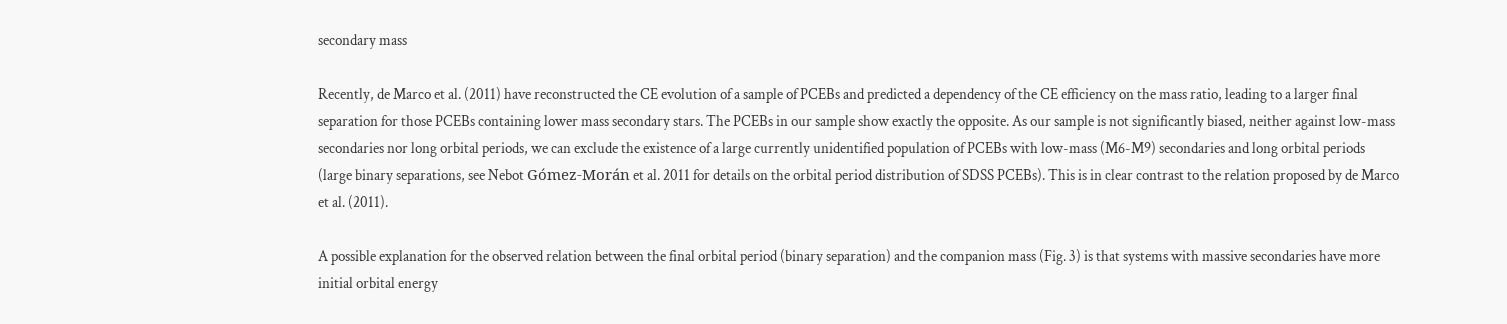secondary mass

Recently, de Marco et al. (2011) have reconstructed the CE evolution of a sample of PCEBs and predicted a dependency of the CE efficiency on the mass ratio, leading to a larger final separation for those PCEBs containing lower mass secondary stars. The PCEBs in our sample show exactly the opposite. As our sample is not significantly biased, neither against low-mass secondaries nor long orbital periods, we can exclude the existence of a large currently unidentified population of PCEBs with low-mass (M6-M9) secondaries and long orbital periods (large binary separations, see Nebot Gómez-Morán et al. 2011 for details on the orbital period distribution of SDSS PCEBs). This is in clear contrast to the relation proposed by de Marco et al. (2011).

A possible explanation for the observed relation between the final orbital period (binary separation) and the companion mass (Fig. 3) is that systems with massive secondaries have more initial orbital energy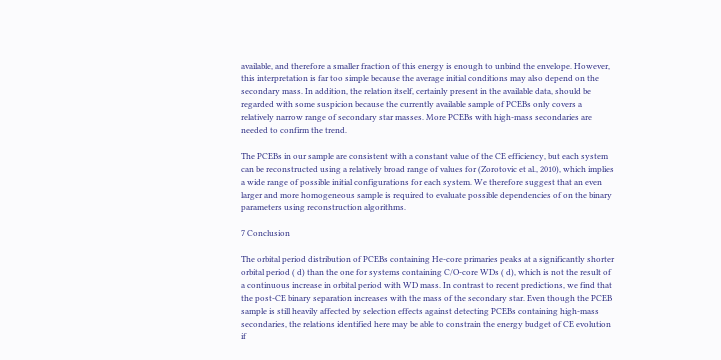available, and therefore a smaller fraction of this energy is enough to unbind the envelope. However, this interpretation is far too simple because the average initial conditions may also depend on the secondary mass. In addition, the relation itself, certainly present in the available data, should be regarded with some suspicion because the currently available sample of PCEBs only covers a relatively narrow range of secondary star masses. More PCEBs with high-mass secondaries are needed to confirm the trend.

The PCEBs in our sample are consistent with a constant value of the CE efficiency, but each system can be reconstructed using a relatively broad range of values for (Zorotovic et al., 2010), which implies a wide range of possible initial configurations for each system. We therefore suggest that an even larger and more homogeneous sample is required to evaluate possible dependencies of on the binary parameters using reconstruction algorithms.

7 Conclusion

The orbital period distribution of PCEBs containing He-core primaries peaks at a significantly shorter orbital period ( d) than the one for systems containing C/O-core WDs ( d), which is not the result of a continuous increase in orbital period with WD mass. In contrast to recent predictions, we find that the post-CE binary separation increases with the mass of the secondary star. Even though the PCEB sample is still heavily affected by selection effects against detecting PCEBs containing high-mass secondaries, the relations identified here may be able to constrain the energy budget of CE evolution if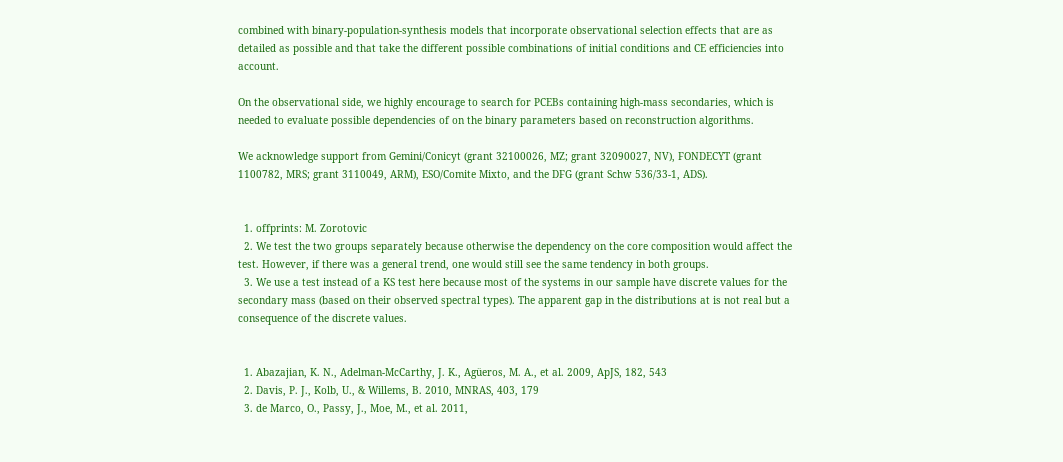combined with binary-population-synthesis models that incorporate observational selection effects that are as detailed as possible and that take the different possible combinations of initial conditions and CE efficiencies into account.

On the observational side, we highly encourage to search for PCEBs containing high-mass secondaries, which is needed to evaluate possible dependencies of on the binary parameters based on reconstruction algorithms.

We acknowledge support from Gemini/Conicyt (grant 32100026, MZ; grant 32090027, NV), FONDECYT (grant 1100782, MRS; grant 3110049, ARM), ESO/Comite Mixto, and the DFG (grant Schw 536/33-1, ADS).


  1. offprints: M. Zorotovic
  2. We test the two groups separately because otherwise the dependency on the core composition would affect the test. However, if there was a general trend, one would still see the same tendency in both groups.
  3. We use a test instead of a KS test here because most of the systems in our sample have discrete values for the secondary mass (based on their observed spectral types). The apparent gap in the distributions at is not real but a consequence of the discrete values.


  1. Abazajian, K. N., Adelman-McCarthy, J. K., Agüeros, M. A., et al. 2009, ApJS, 182, 543
  2. Davis, P. J., Kolb, U., & Willems, B. 2010, MNRAS, 403, 179
  3. de Marco, O., Passy, J., Moe, M., et al. 2011,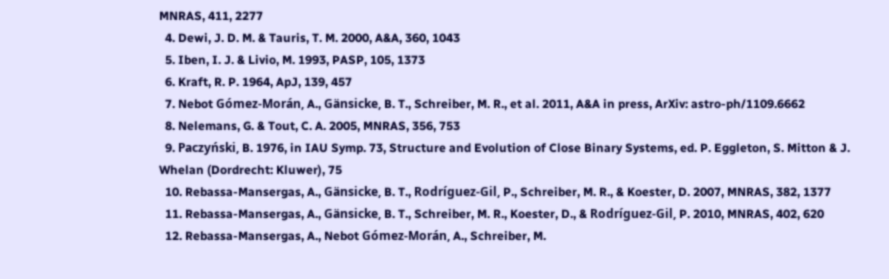MNRAS, 411, 2277
  4. Dewi, J. D. M. & Tauris, T. M. 2000, A&A, 360, 1043
  5. Iben, I. J. & Livio, M. 1993, PASP, 105, 1373
  6. Kraft, R. P. 1964, ApJ, 139, 457
  7. Nebot Gómez-Morán, A., Gänsicke, B. T., Schreiber, M. R., et al. 2011, A&A in press, ArXiv: astro-ph/1109.6662
  8. Nelemans, G. & Tout, C. A. 2005, MNRAS, 356, 753
  9. Paczyński, B. 1976, in IAU Symp. 73, Structure and Evolution of Close Binary Systems, ed. P. Eggleton, S. Mitton & J. Whelan (Dordrecht: Kluwer), 75
  10. Rebassa-Mansergas, A., Gänsicke, B. T., Rodríguez-Gil, P., Schreiber, M. R., & Koester, D. 2007, MNRAS, 382, 1377
  11. Rebassa-Mansergas, A., Gänsicke, B. T., Schreiber, M. R., Koester, D., & Rodríguez-Gil, P. 2010, MNRAS, 402, 620
  12. Rebassa-Mansergas, A., Nebot Gómez-Morán, A., Schreiber, M.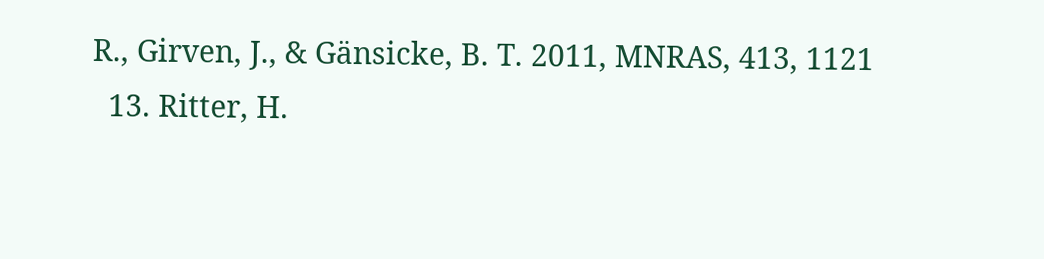R., Girven, J., & Gänsicke, B. T. 2011, MNRAS, 413, 1121
  13. Ritter, H.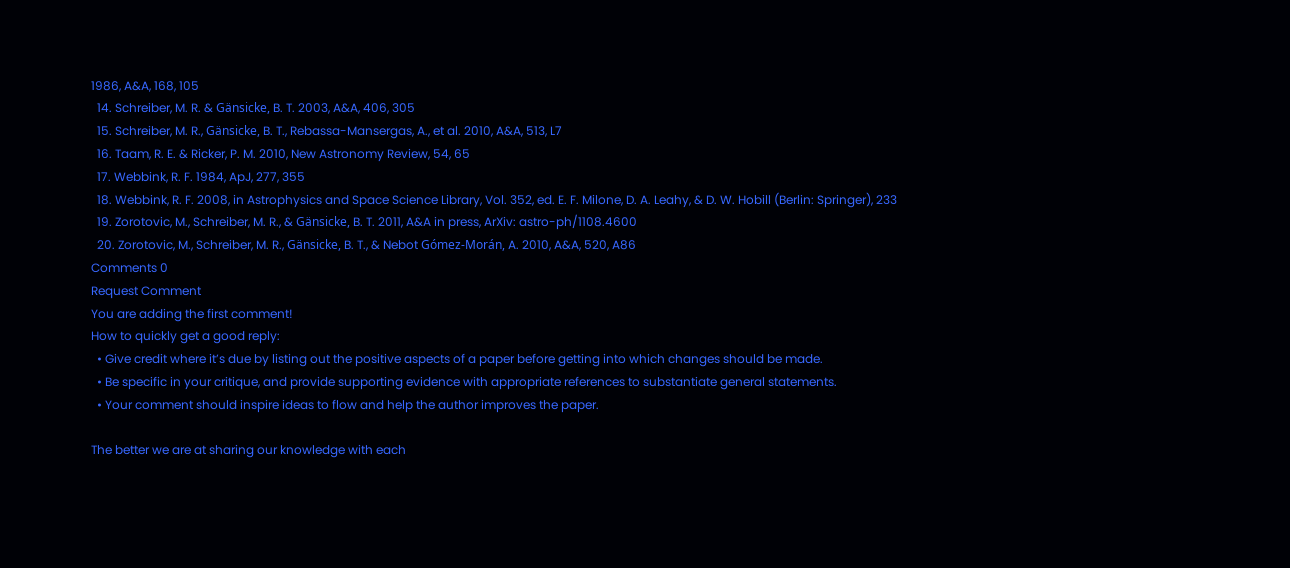1986, A&A, 168, 105
  14. Schreiber, M. R. & Gänsicke, B. T. 2003, A&A, 406, 305
  15. Schreiber, M. R., Gänsicke, B. T., Rebassa-Mansergas, A., et al. 2010, A&A, 513, L7
  16. Taam, R. E. & Ricker, P. M. 2010, New Astronomy Review, 54, 65
  17. Webbink, R. F. 1984, ApJ, 277, 355
  18. Webbink, R. F. 2008, in Astrophysics and Space Science Library, Vol. 352, ed. E. F. Milone, D. A. Leahy, & D. W. Hobill (Berlin: Springer), 233
  19. Zorotovic, M., Schreiber, M. R., & Gänsicke, B. T. 2011, A&A in press, ArXiv: astro-ph/1108.4600
  20. Zorotovic, M., Schreiber, M. R., Gänsicke, B. T., & Nebot Gómez-Morán, A. 2010, A&A, 520, A86
Comments 0
Request Comment
You are adding the first comment!
How to quickly get a good reply:
  • Give credit where it’s due by listing out the positive aspects of a paper before getting into which changes should be made.
  • Be specific in your critique, and provide supporting evidence with appropriate references to substantiate general statements.
  • Your comment should inspire ideas to flow and help the author improves the paper.

The better we are at sharing our knowledge with each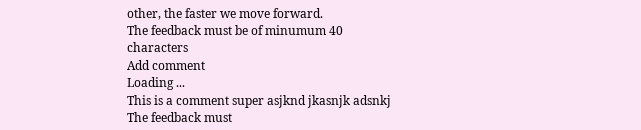other, the faster we move forward.
The feedback must be of minumum 40 characters
Add comment
Loading ...
This is a comment super asjknd jkasnjk adsnkj
The feedback must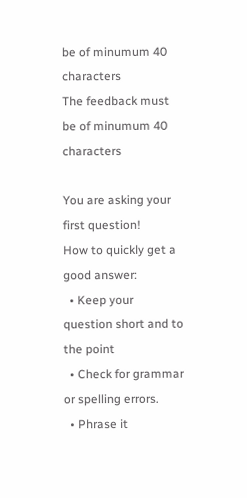be of minumum 40 characters
The feedback must be of minumum 40 characters

You are asking your first question!
How to quickly get a good answer:
  • Keep your question short and to the point
  • Check for grammar or spelling errors.
  • Phrase it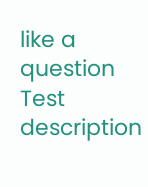like a question
Test description